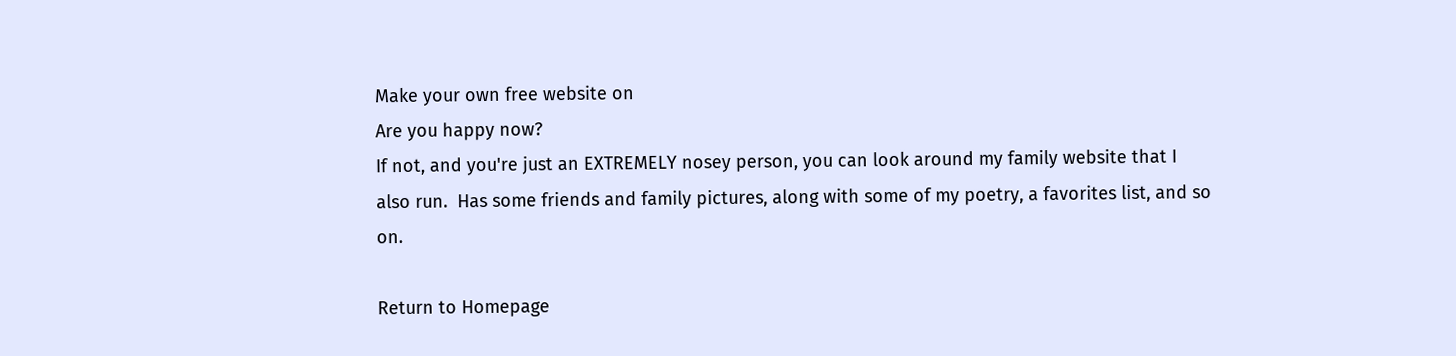Make your own free website on
Are you happy now?
If not, and you're just an EXTREMELY nosey person, you can look around my family website that I also run.  Has some friends and family pictures, along with some of my poetry, a favorites list, and so on.

Return to Homepage